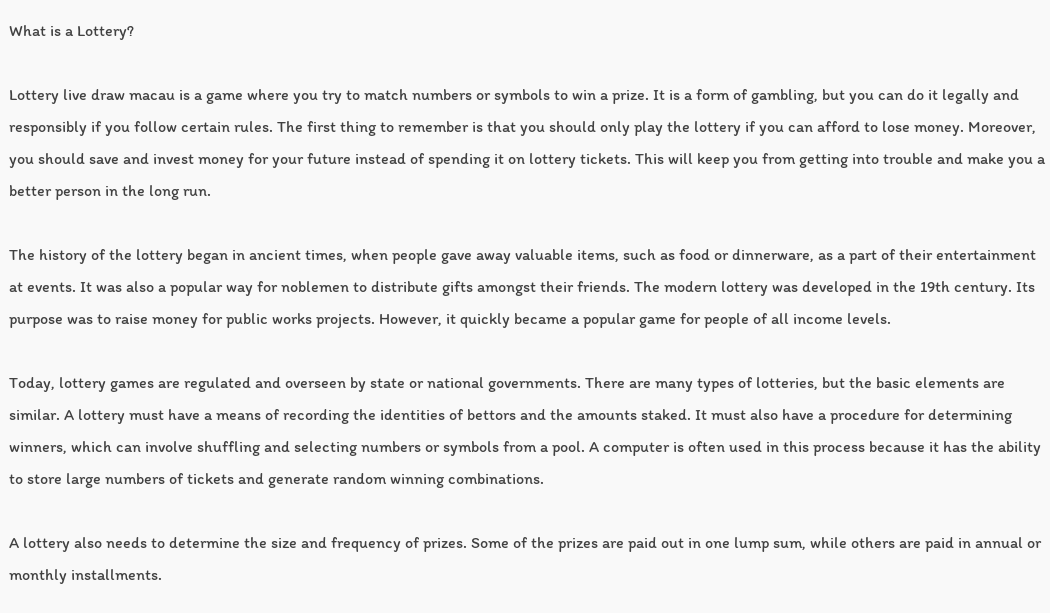What is a Lottery?

Lottery live draw macau is a game where you try to match numbers or symbols to win a prize. It is a form of gambling, but you can do it legally and responsibly if you follow certain rules. The first thing to remember is that you should only play the lottery if you can afford to lose money. Moreover, you should save and invest money for your future instead of spending it on lottery tickets. This will keep you from getting into trouble and make you a better person in the long run.

The history of the lottery began in ancient times, when people gave away valuable items, such as food or dinnerware, as a part of their entertainment at events. It was also a popular way for noblemen to distribute gifts amongst their friends. The modern lottery was developed in the 19th century. Its purpose was to raise money for public works projects. However, it quickly became a popular game for people of all income levels.

Today, lottery games are regulated and overseen by state or national governments. There are many types of lotteries, but the basic elements are similar. A lottery must have a means of recording the identities of bettors and the amounts staked. It must also have a procedure for determining winners, which can involve shuffling and selecting numbers or symbols from a pool. A computer is often used in this process because it has the ability to store large numbers of tickets and generate random winning combinations.

A lottery also needs to determine the size and frequency of prizes. Some of the prizes are paid out in one lump sum, while others are paid in annual or monthly installments.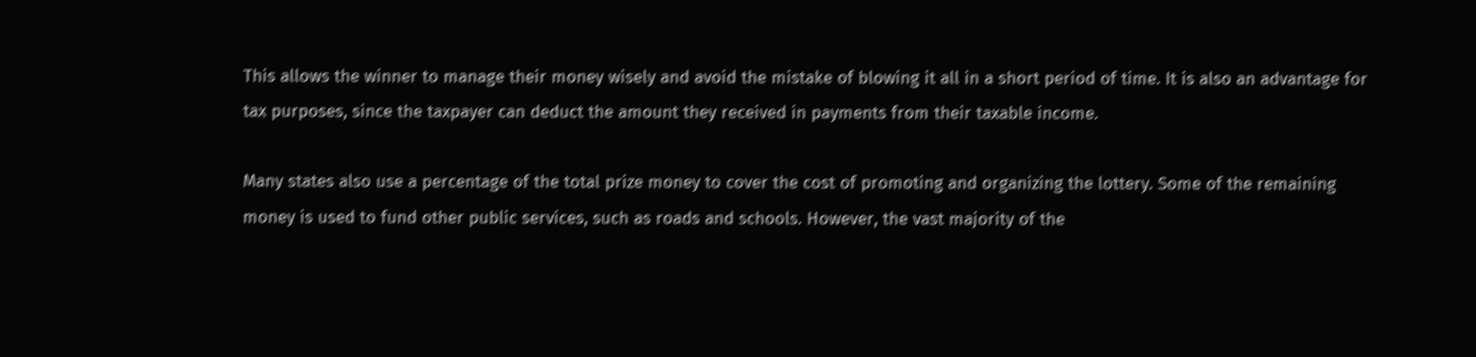This allows the winner to manage their money wisely and avoid the mistake of blowing it all in a short period of time. It is also an advantage for tax purposes, since the taxpayer can deduct the amount they received in payments from their taxable income.

Many states also use a percentage of the total prize money to cover the cost of promoting and organizing the lottery. Some of the remaining money is used to fund other public services, such as roads and schools. However, the vast majority of the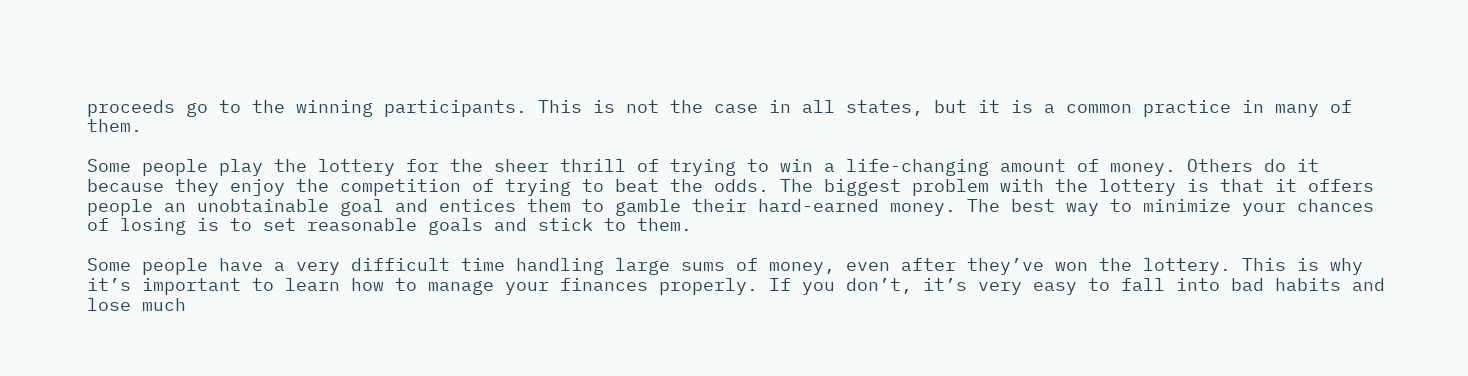proceeds go to the winning participants. This is not the case in all states, but it is a common practice in many of them.

Some people play the lottery for the sheer thrill of trying to win a life-changing amount of money. Others do it because they enjoy the competition of trying to beat the odds. The biggest problem with the lottery is that it offers people an unobtainable goal and entices them to gamble their hard-earned money. The best way to minimize your chances of losing is to set reasonable goals and stick to them.

Some people have a very difficult time handling large sums of money, even after they’ve won the lottery. This is why it’s important to learn how to manage your finances properly. If you don’t, it’s very easy to fall into bad habits and lose much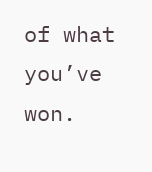of what you’ve won.